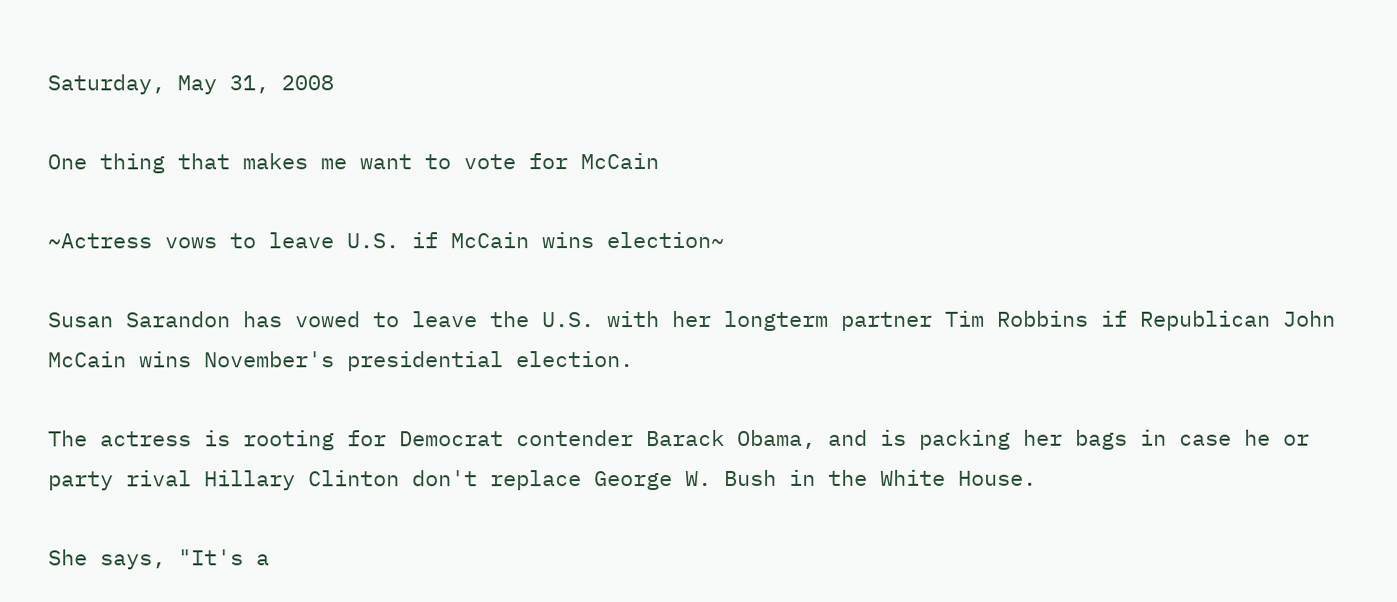Saturday, May 31, 2008

One thing that makes me want to vote for McCain

~Actress vows to leave U.S. if McCain wins election~

Susan Sarandon has vowed to leave the U.S. with her longterm partner Tim Robbins if Republican John McCain wins November's presidential election.

The actress is rooting for Democrat contender Barack Obama, and is packing her bags in case he or party rival Hillary Clinton don't replace George W. Bush in the White House.

She says, "It's a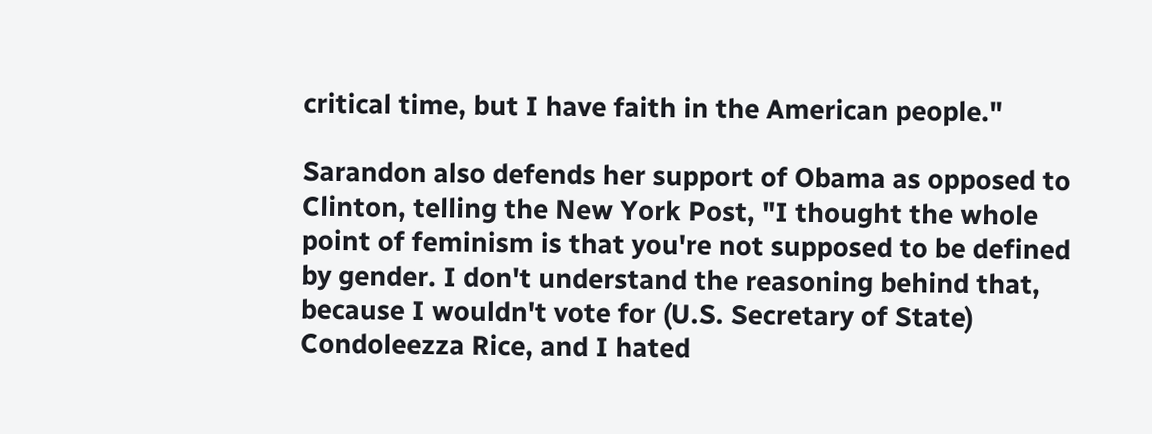critical time, but I have faith in the American people."

Sarandon also defends her support of Obama as opposed to Clinton, telling the New York Post, "I thought the whole point of feminism is that you're not supposed to be defined by gender. I don't understand the reasoning behind that, because I wouldn't vote for (U.S. Secretary of State) Condoleezza Rice, and I hated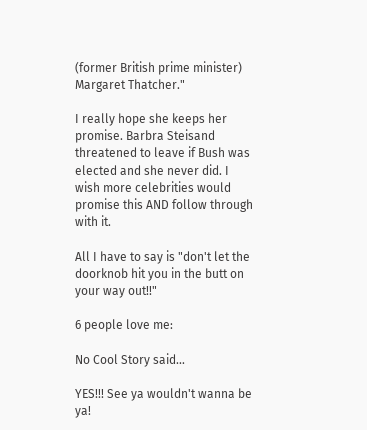(former British prime minister) Margaret Thatcher."

I really hope she keeps her promise. Barbra Steisand threatened to leave if Bush was elected and she never did. I wish more celebrities would promise this AND follow through with it.

All I have to say is "don't let the doorknob hit you in the butt on your way out!!"

6 people love me:

No Cool Story said...

YES!!! See ya wouldn't wanna be ya!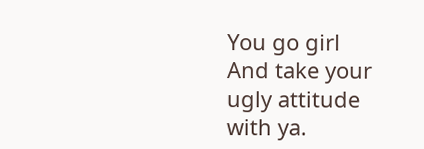You go girl
And take your ugly attitude with ya.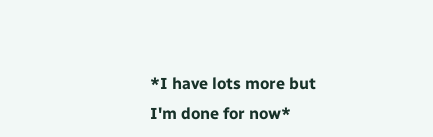*I have lots more but I'm done for now*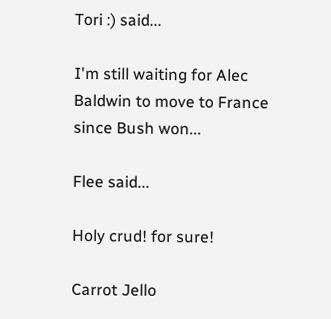Tori :) said...

I'm still waiting for Alec Baldwin to move to France since Bush won...

Flee said...

Holy crud! for sure!

Carrot Jello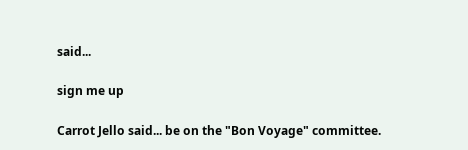said...

sign me up

Carrot Jello said... be on the "Bon Voyage" committee.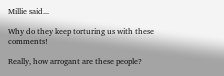Millie said...

Why do they keep torturing us with these comments!

Really, how arrogant are these people?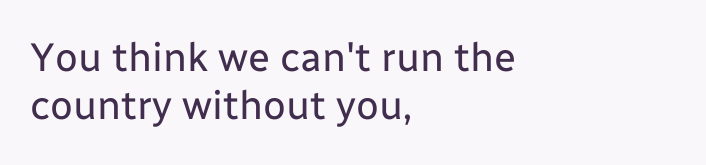You think we can't run the country without you,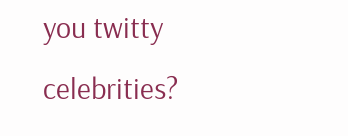you twitty celebrities?